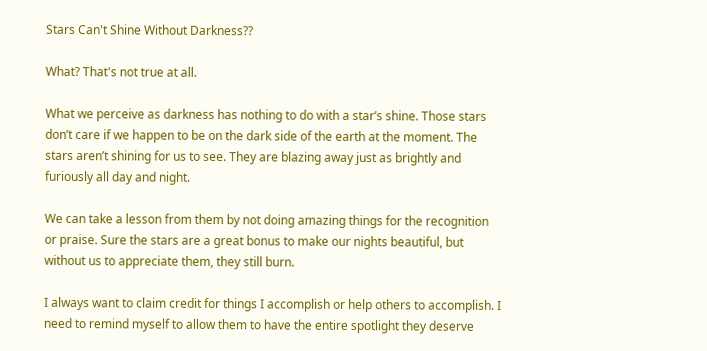Stars Can't Shine Without Darkness??

What? That's not true at all.

What we perceive as darkness has nothing to do with a star’s shine. Those stars don’t care if we happen to be on the dark side of the earth at the moment. The stars aren’t shining for us to see. They are blazing away just as brightly and furiously all day and night.

We can take a lesson from them by not doing amazing things for the recognition or praise. Sure the stars are a great bonus to make our nights beautiful, but without us to appreciate them, they still burn.

I always want to claim credit for things I accomplish or help others to accomplish. I need to remind myself to allow them to have the entire spotlight they deserve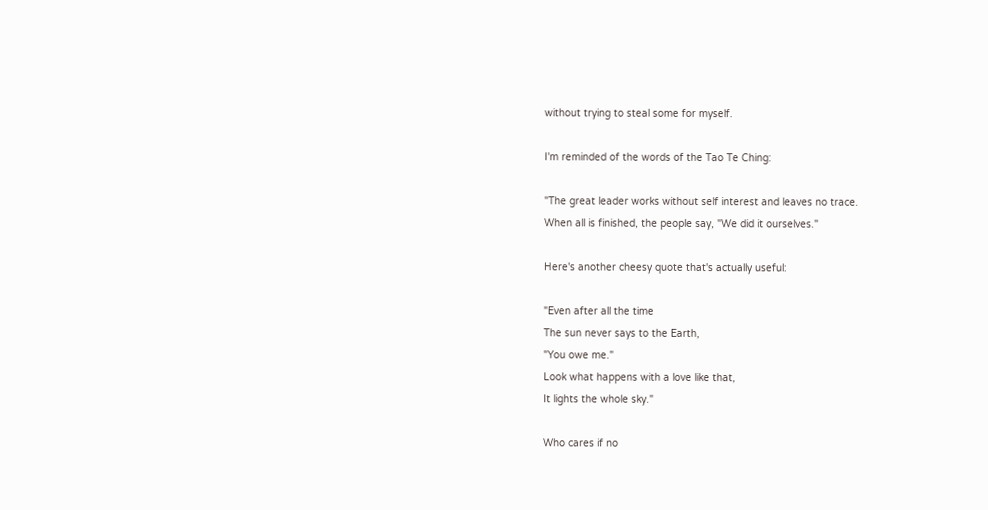without trying to steal some for myself.

I'm reminded of the words of the Tao Te Ching:

"The great leader works without self interest and leaves no trace.
When all is finished, the people say, "We did it ourselves."

Here's another cheesy quote that's actually useful:

"Even after all the time
The sun never says to the Earth,
"You owe me."
Look what happens with a love like that,
It lights the whole sky."

Who cares if no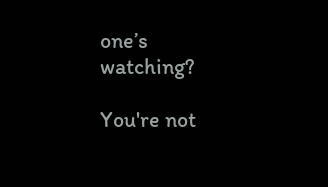one’s watching?

You're not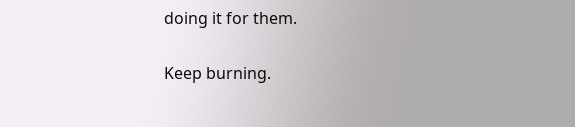doing it for them.

Keep burning.